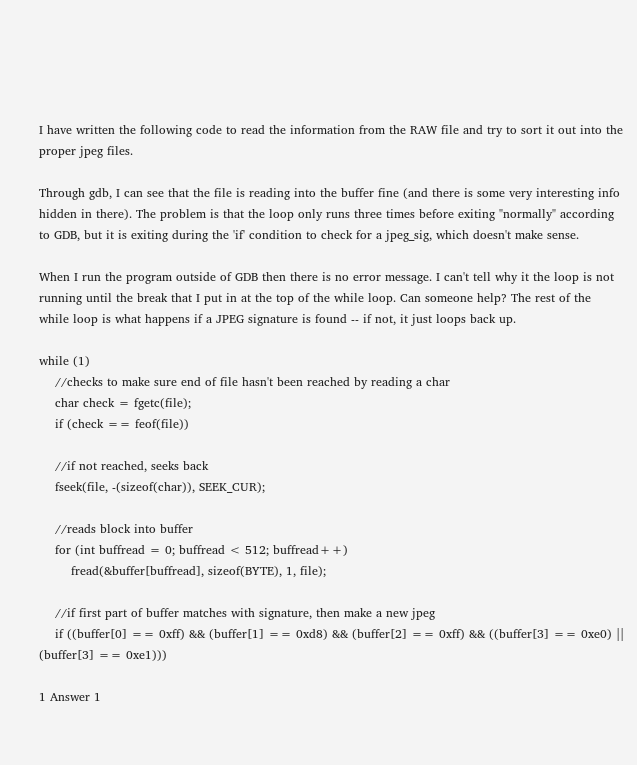I have written the following code to read the information from the RAW file and try to sort it out into the proper jpeg files.

Through gdb, I can see that the file is reading into the buffer fine (and there is some very interesting info hidden in there). The problem is that the loop only runs three times before exiting "normally" according to GDB, but it is exiting during the 'if' condition to check for a jpeg_sig, which doesn't make sense.

When I run the program outside of GDB then there is no error message. I can't tell why it the loop is not running until the break that I put in at the top of the while loop. Can someone help? The rest of the while loop is what happens if a JPEG signature is found -- if not, it just loops back up.

while (1)
    //checks to make sure end of file hasn't been reached by reading a char
    char check = fgetc(file);
    if (check == feof(file))

    //if not reached, seeks back
    fseek(file, -(sizeof(char)), SEEK_CUR);

    //reads block into buffer
    for (int buffread = 0; buffread < 512; buffread++)
        fread(&buffer[buffread], sizeof(BYTE), 1, file);

    //if first part of buffer matches with signature, then make a new jpeg
    if ((buffer[0] == 0xff) && (buffer[1] == 0xd8) && (buffer[2] == 0xff) && ((buffer[3] == 0xe0) || (buffer[3] == 0xe1)))

1 Answer 1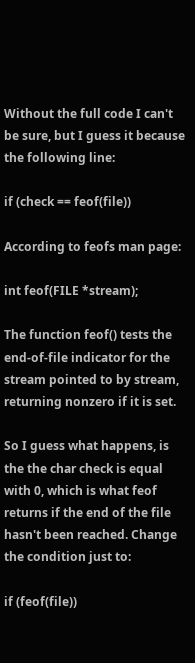Without the full code I can't be sure, but I guess it because the following line:

if (check == feof(file))

According to feofs man page:

int feof(FILE *stream);

The function feof() tests the end-of-file indicator for the stream pointed to by stream, returning nonzero if it is set.

So I guess what happens, is the the char check is equal with 0, which is what feof returns if the end of the file hasn't been reached. Change the condition just to:

if (feof(file))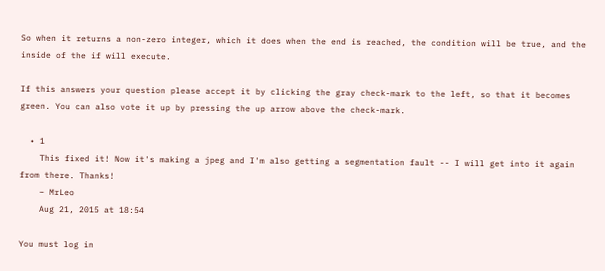So when it returns a non-zero integer, which it does when the end is reached, the condition will be true, and the inside of the if will execute.

If this answers your question please accept it by clicking the gray check-mark to the left, so that it becomes green. You can also vote it up by pressing the up arrow above the check-mark.

  • 1
    This fixed it! Now it's making a jpeg and I'm also getting a segmentation fault -- I will get into it again from there. Thanks!
    – MrLeo
    Aug 21, 2015 at 18:54

You must log in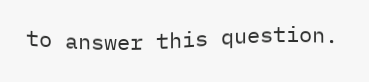to answer this question.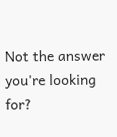Not the answer you're looking for?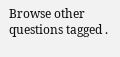Browse other questions tagged .